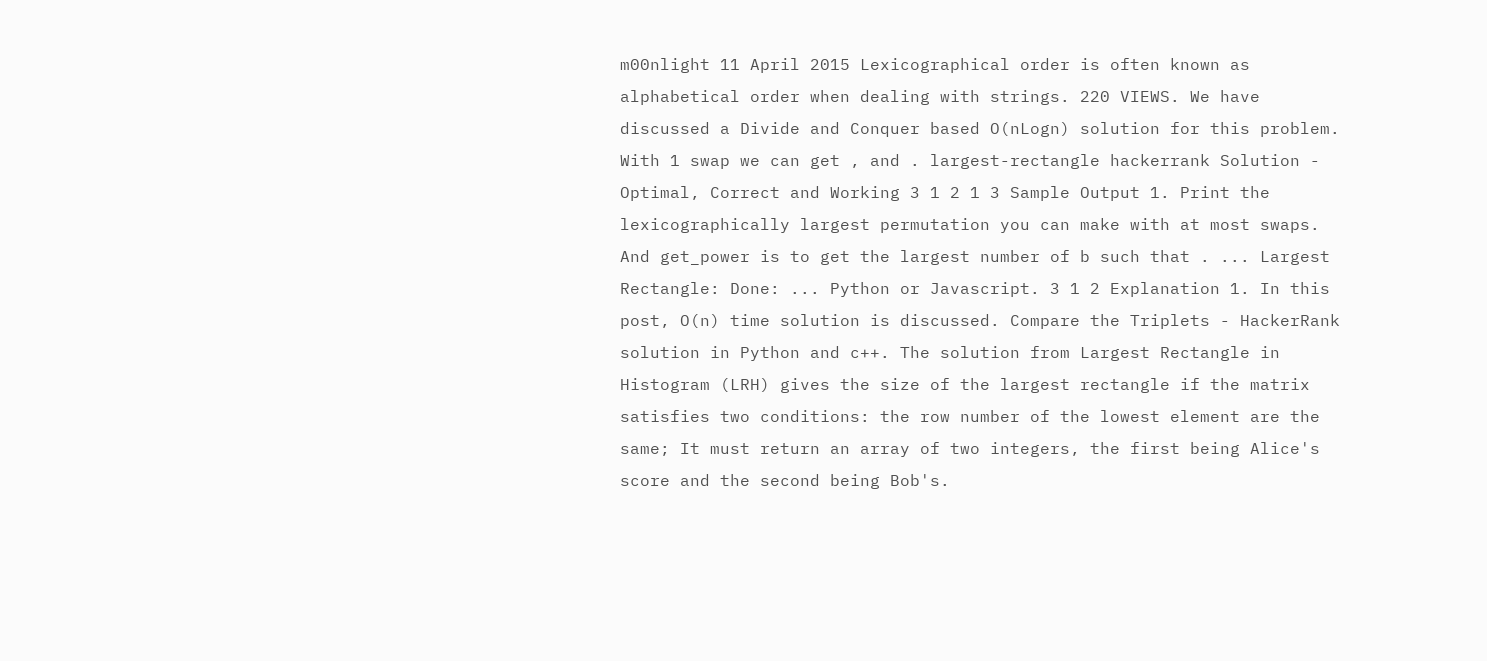m00nlight 11 April 2015 Lexicographical order is often known as alphabetical order when dealing with strings. 220 VIEWS. We have discussed a Divide and Conquer based O(nLogn) solution for this problem. With 1 swap we can get , and . largest-rectangle hackerrank Solution - Optimal, Correct and Working 3 1 2 1 3 Sample Output 1. Print the lexicographically largest permutation you can make with at most swaps. And get_power is to get the largest number of b such that . ... Largest Rectangle: Done: ... Python or Javascript. 3 1 2 Explanation 1. In this post, O(n) time solution is discussed. Compare the Triplets - HackerRank solution in Python and c++. The solution from Largest Rectangle in Histogram (LRH) gives the size of the largest rectangle if the matrix satisfies two conditions: the row number of the lowest element are the same; It must return an array of two integers, the first being Alice's score and the second being Bob's.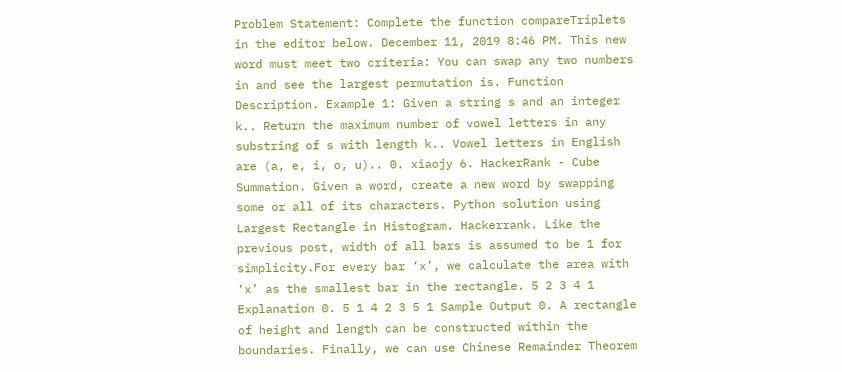Problem Statement: Complete the function compareTriplets in the editor below. December 11, 2019 8:46 PM. This new word must meet two criteria: You can swap any two numbers in and see the largest permutation is. Function Description. Example 1: Given a string s and an integer k.. Return the maximum number of vowel letters in any substring of s with length k.. Vowel letters in English are (a, e, i, o, u).. 0. xiaojy 6. HackerRank - Cube Summation. Given a word, create a new word by swapping some or all of its characters. Python solution using Largest Rectangle in Histogram. Hackerrank. Like the previous post, width of all bars is assumed to be 1 for simplicity.For every bar ‘x’, we calculate the area with ‘x’ as the smallest bar in the rectangle. 5 2 3 4 1 Explanation 0. 5 1 4 2 3 5 1 Sample Output 0. A rectangle of height and length can be constructed within the boundaries. Finally, we can use Chinese Remainder Theorem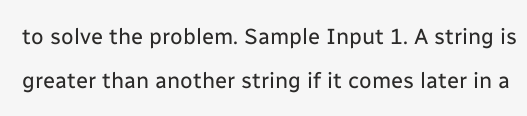to solve the problem. Sample Input 1. A string is greater than another string if it comes later in a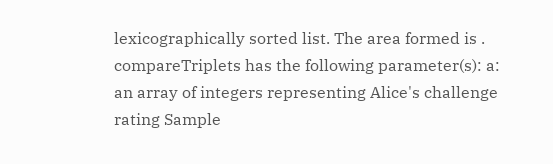lexicographically sorted list. The area formed is . compareTriplets has the following parameter(s): a: an array of integers representing Alice's challenge rating Sample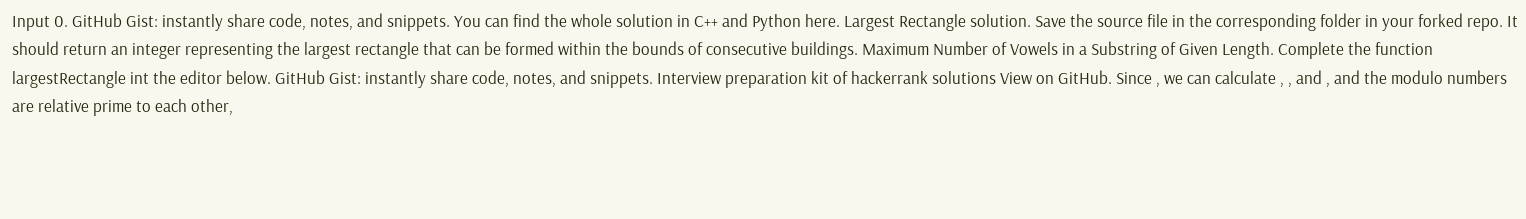Input 0. GitHub Gist: instantly share code, notes, and snippets. You can find the whole solution in C++ and Python here. Largest Rectangle solution. Save the source file in the corresponding folder in your forked repo. It should return an integer representing the largest rectangle that can be formed within the bounds of consecutive buildings. Maximum Number of Vowels in a Substring of Given Length. Complete the function largestRectangle int the editor below. GitHub Gist: instantly share code, notes, and snippets. Interview preparation kit of hackerrank solutions View on GitHub. Since , we can calculate , , and , and the modulo numbers are relative prime to each other,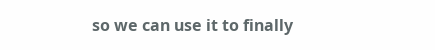so we can use it to finally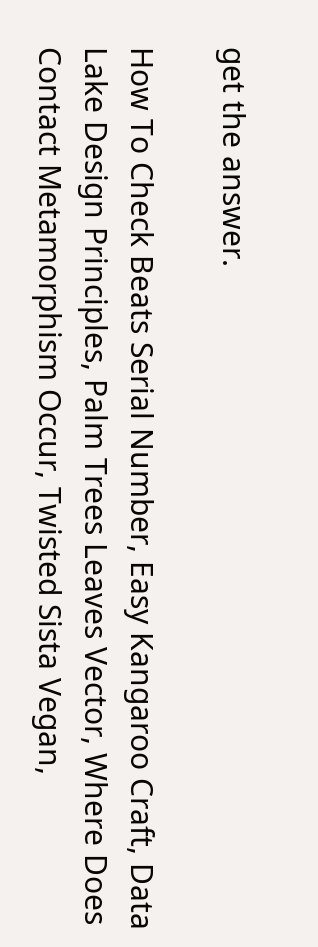get the answer.

How To Check Beats Serial Number, Easy Kangaroo Craft, Data Lake Design Principles, Palm Trees Leaves Vector, Where Does Contact Metamorphism Occur, Twisted Sista Vegan,